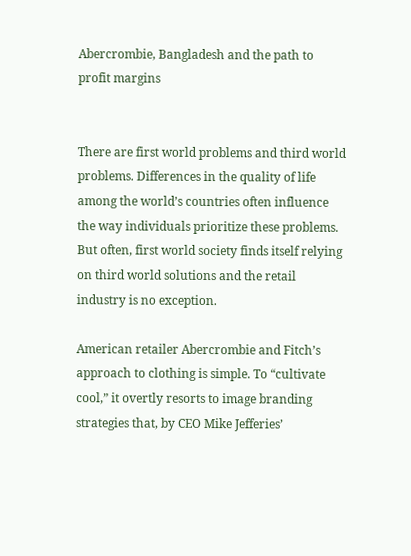Abercrombie, Bangladesh and the path to profit margins


There are first world problems and third world problems. Differences in the quality of life among the world’s countries often influence the way individuals prioritize these problems. But often, first world society finds itself relying on third world solutions and the retail industry is no exception.

American retailer Abercrombie and Fitch’s approach to clothing is simple. To “cultivate cool,” it overtly resorts to image branding strategies that, by CEO Mike Jefferies’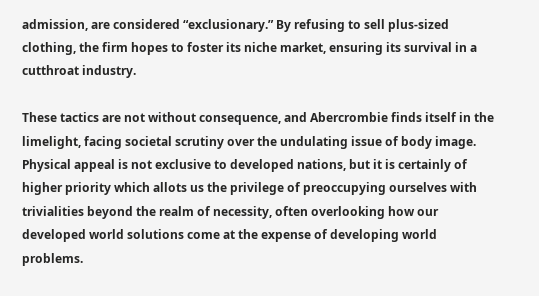admission, are considered “exclusionary.” By refusing to sell plus-sized clothing, the firm hopes to foster its niche market, ensuring its survival in a cutthroat industry.

These tactics are not without consequence, and Abercrombie finds itself in the limelight, facing societal scrutiny over the undulating issue of body image. Physical appeal is not exclusive to developed nations, but it is certainly of higher priority which allots us the privilege of preoccupying ourselves with trivialities beyond the realm of necessity, often overlooking how our developed world solutions come at the expense of developing world problems.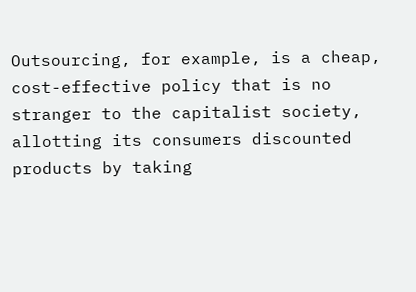Outsourcing, for example, is a cheap, cost-effective policy that is no stranger to the capitalist society, allotting its consumers discounted products by taking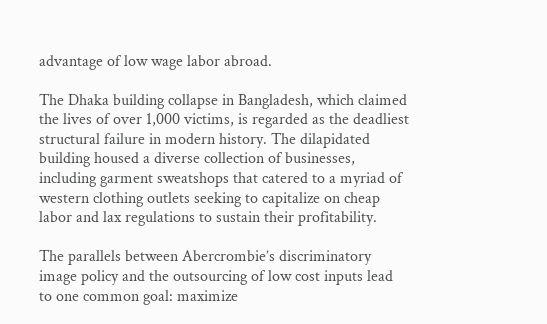advantage of low wage labor abroad.

The Dhaka building collapse in Bangladesh, which claimed the lives of over 1,000 victims, is regarded as the deadliest structural failure in modern history. The dilapidated building housed a diverse collection of businesses, including garment sweatshops that catered to a myriad of western clothing outlets seeking to capitalize on cheap labor and lax regulations to sustain their profitability.

The parallels between Abercrombie’s discriminatory image policy and the outsourcing of low cost inputs lead to one common goal: maximize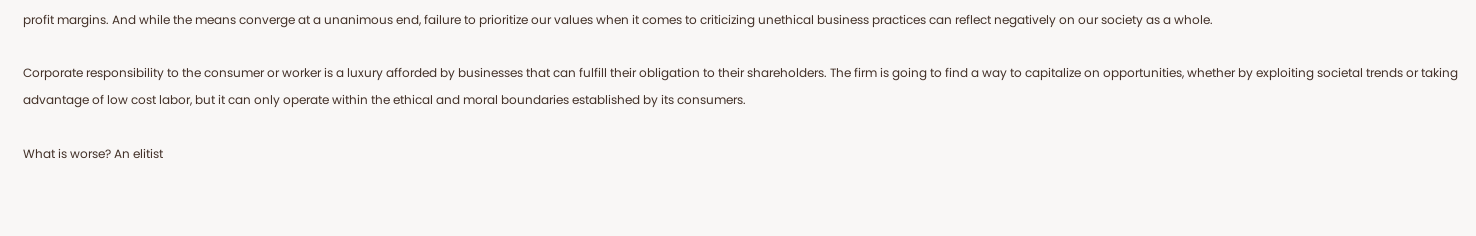profit margins. And while the means converge at a unanimous end, failure to prioritize our values when it comes to criticizing unethical business practices can reflect negatively on our society as a whole.

Corporate responsibility to the consumer or worker is a luxury afforded by businesses that can fulfill their obligation to their shareholders. The firm is going to find a way to capitalize on opportunities, whether by exploiting societal trends or taking advantage of low cost labor, but it can only operate within the ethical and moral boundaries established by its consumers.

What is worse? An elitist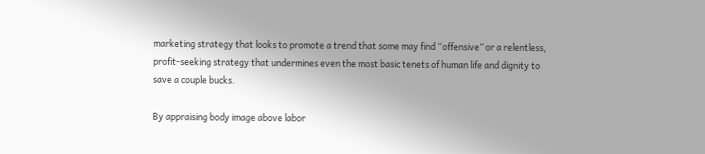marketing strategy that looks to promote a trend that some may find “offensive” or a relentless, profit-seeking strategy that undermines even the most basic tenets of human life and dignity to save a couple bucks.

By appraising body image above labor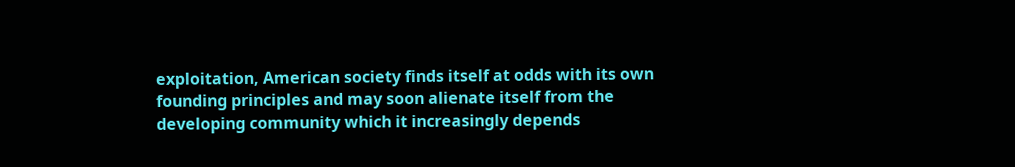exploitation, American society finds itself at odds with its own founding principles and may soon alienate itself from the developing community which it increasingly depends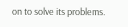on to solve its problems.